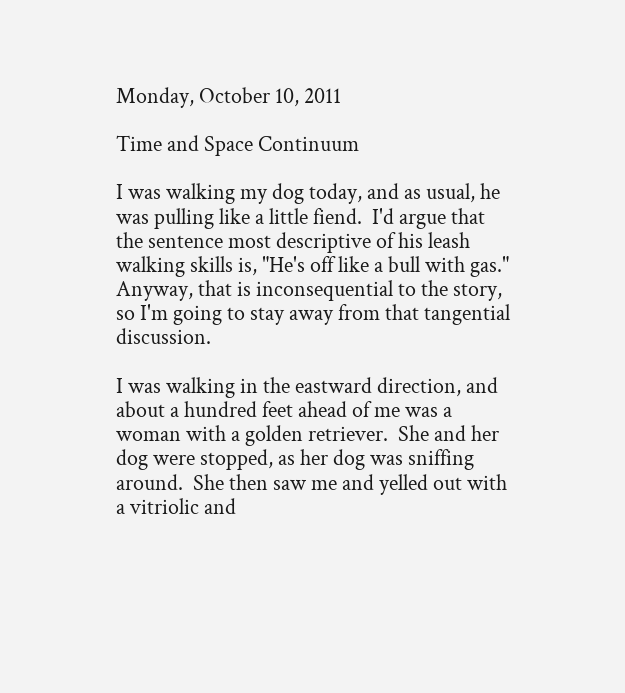Monday, October 10, 2011

Time and Space Continuum

I was walking my dog today, and as usual, he was pulling like a little fiend.  I'd argue that the sentence most descriptive of his leash walking skills is, "He's off like a bull with gas."  Anyway, that is inconsequential to the story, so I'm going to stay away from that tangential discussion.

I was walking in the eastward direction, and about a hundred feet ahead of me was a woman with a golden retriever.  She and her dog were stopped, as her dog was sniffing around.  She then saw me and yelled out with a vitriolic and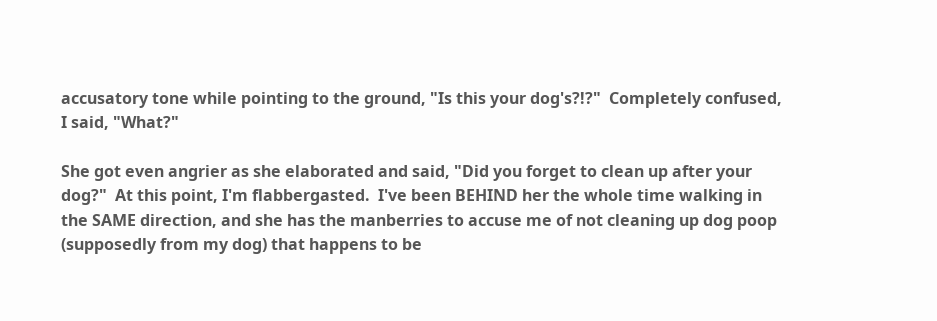accusatory tone while pointing to the ground, "Is this your dog's?!?"  Completely confused, I said, "What?"

She got even angrier as she elaborated and said, "Did you forget to clean up after your dog?"  At this point, I'm flabbergasted.  I've been BEHIND her the whole time walking in the SAME direction, and she has the manberries to accuse me of not cleaning up dog poop (supposedly from my dog) that happens to be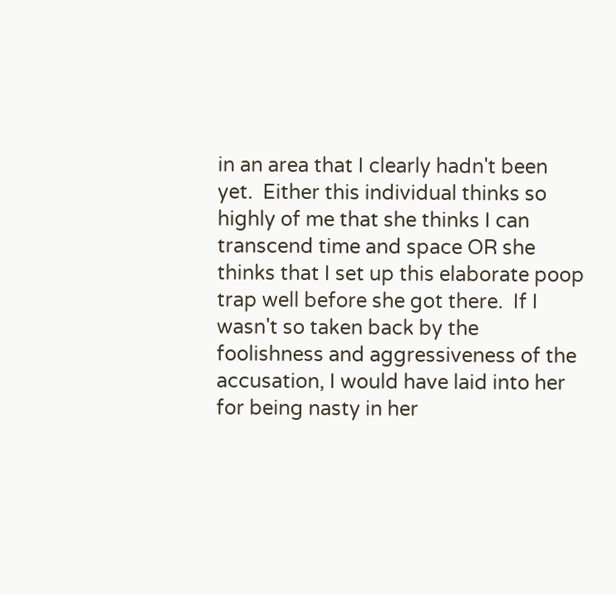in an area that I clearly hadn't been yet.  Either this individual thinks so highly of me that she thinks I can transcend time and space OR she thinks that I set up this elaborate poop trap well before she got there.  If I wasn't so taken back by the foolishness and aggressiveness of the accusation, I would have laid into her for being nasty in her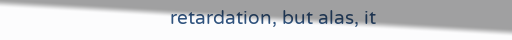retardation, but alas, it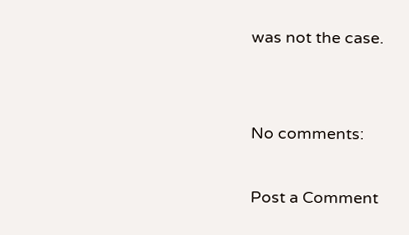was not the case.


No comments:

Post a Comment